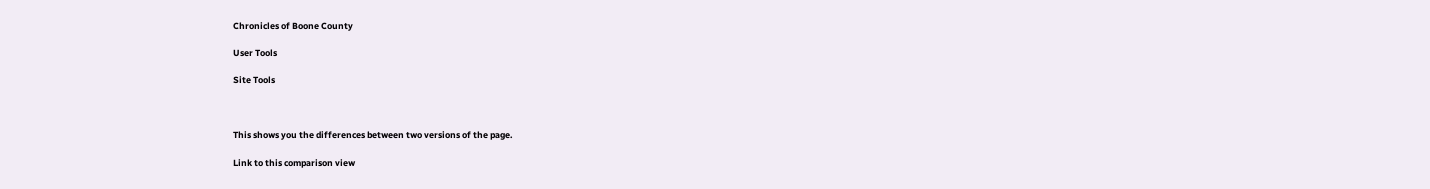Chronicles of Boone County

User Tools

Site Tools



This shows you the differences between two versions of the page.

Link to this comparison view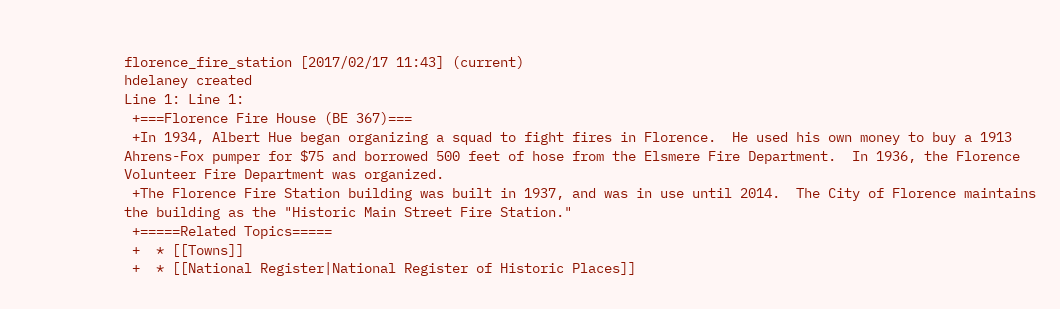florence_fire_station [2017/02/17 11:43] (current)
hdelaney created
Line 1: Line 1:
 +===Florence Fire House (BE 367)===
 +In 1934, Albert Hue began organizing a squad to fight fires in Florence.  He used his own money to buy a 1913 Ahrens-Fox pumper for $75 and borrowed 500 feet of hose from the Elsmere Fire Department.  In 1936, the Florence Volunteer Fire Department was organized.
 +The Florence Fire Station building was built in 1937, and was in use until 2014.  The City of Florence maintains the building as the "Historic Main Street Fire Station."
 +=====Related Topics=====
 +  * [[Towns]]
 +  * [[National Register|National Register of Historic Places]]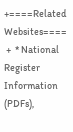+====Related Websites====
 +  * National Register Information (PDFs),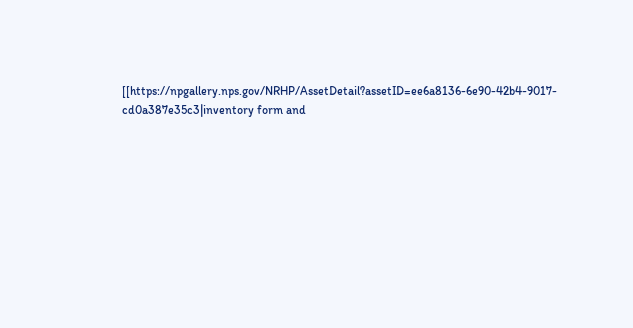[[https://npgallery.nps.gov/NRHP/AssetDetail?assetID=ee6a8136-6e90-42b4-9017-cd0a387e35c3|inventory form and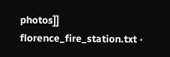photos]]
florence_fire_station.txt ·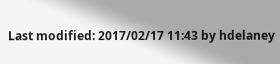Last modified: 2017/02/17 11:43 by hdelaney